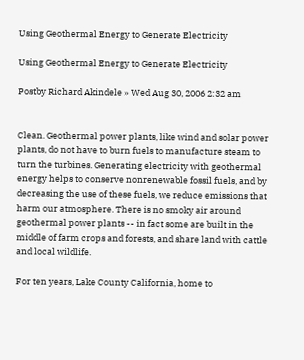Using Geothermal Energy to Generate Electricity

Using Geothermal Energy to Generate Electricity

Postby Richard Akindele » Wed Aug 30, 2006 2:32 am


Clean. Geothermal power plants, like wind and solar power plants, do not have to burn fuels to manufacture steam to turn the turbines. Generating electricity with geothermal energy helps to conserve nonrenewable fossil fuels, and by decreasing the use of these fuels, we reduce emissions that harm our atmosphere. There is no smoky air around geothermal power plants -- in fact some are built in the middle of farm crops and forests, and share land with cattle and local wildlife.

For ten years, Lake County California, home to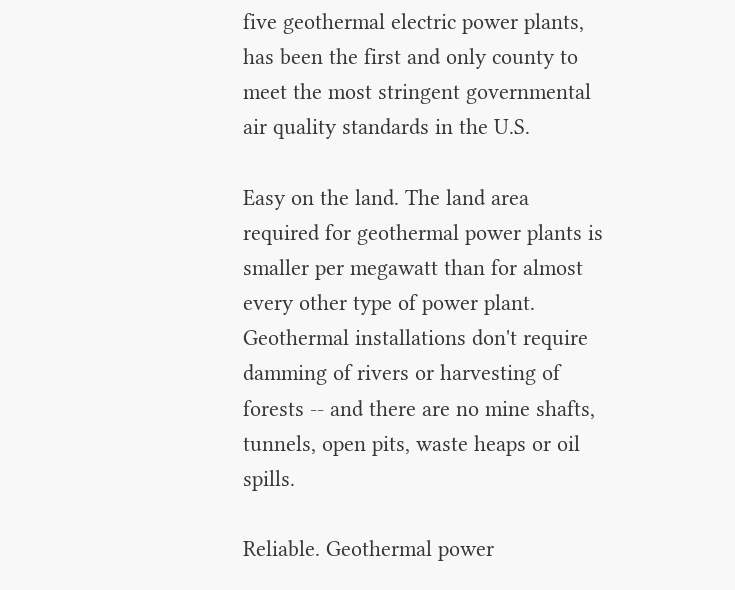five geothermal electric power plants, has been the first and only county to meet the most stringent governmental air quality standards in the U.S.

Easy on the land. The land area required for geothermal power plants is smaller per megawatt than for almost every other type of power plant. Geothermal installations don't require damming of rivers or harvesting of forests -- and there are no mine shafts, tunnels, open pits, waste heaps or oil spills.

Reliable. Geothermal power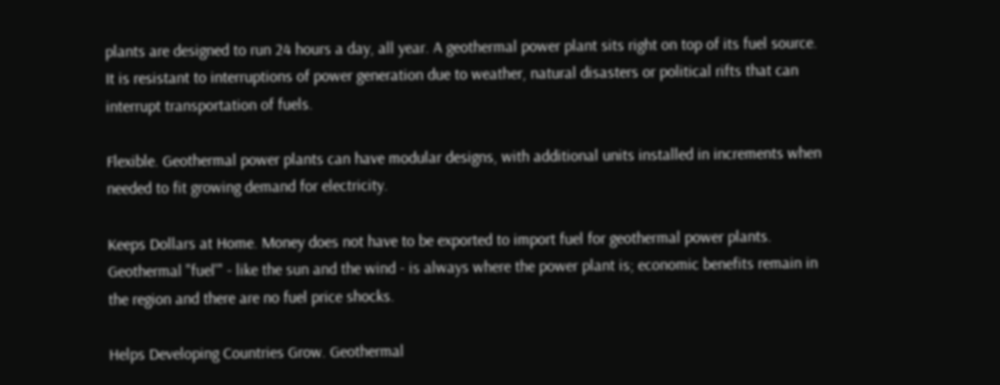plants are designed to run 24 hours a day, all year. A geothermal power plant sits right on top of its fuel source. It is resistant to interruptions of power generation due to weather, natural disasters or political rifts that can interrupt transportation of fuels.

Flexible. Geothermal power plants can have modular designs, with additional units installed in increments when needed to fit growing demand for electricity.

Keeps Dollars at Home. Money does not have to be exported to import fuel for geothermal power plants. Geothermal "fuel'" - like the sun and the wind - is always where the power plant is; economic benefits remain in the region and there are no fuel price shocks.

Helps Developing Countries Grow. Geothermal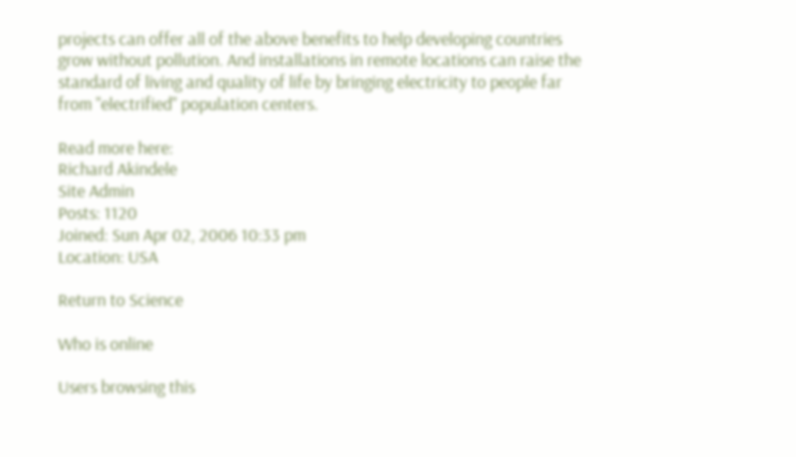projects can offer all of the above benefits to help developing countries grow without pollution. And installations in remote locations can raise the standard of living and quality of life by bringing electricity to people far from "electrified" population centers.

Read more here:
Richard Akindele
Site Admin
Posts: 1120
Joined: Sun Apr 02, 2006 10:33 pm
Location: USA

Return to Science

Who is online

Users browsing this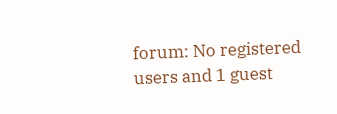forum: No registered users and 1 guest